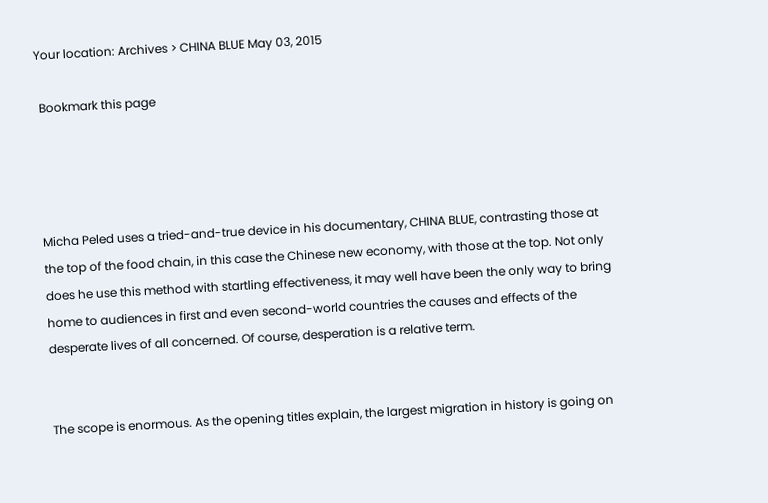Your location: Archives > CHINA BLUE May 03, 2015

 Bookmark this page




Micha Peled uses a tried-and-true device in his documentary, CHINA BLUE, contrasting those at the top of the food chain, in this case the Chinese new economy, with those at the top. Not only does he use this method with startling effectiveness, it may well have been the only way to bring home to audiences in first and even second-world countries the causes and effects of the desperate lives of all concerned. Of course, desperation is a relative term.


The scope is enormous. As the opening titles explain, the largest migration in history is going on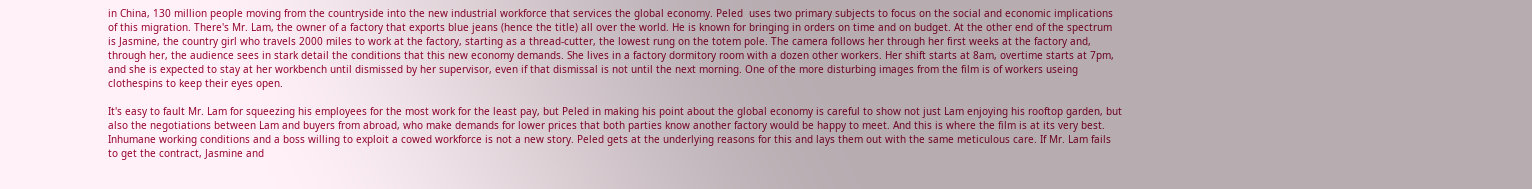in China, 130 million people moving from the countryside into the new industrial workforce that services the global economy. Peled  uses two primary subjects to focus on the social and economic implications of this migration. There's Mr. Lam, the owner of a factory that exports blue jeans (hence the title) all over the world. He is known for bringing in orders on time and on budget. At the other end of the spectrum is Jasmine, the country girl who travels 2000 miles to work at the factory, starting as a thread-cutter, the lowest rung on the totem pole. The camera follows her through her first weeks at the factory and, through her, the audience sees in stark detail the conditions that this new economy demands. She lives in a factory dormitory room with a dozen other workers. Her shift starts at 8am, overtime starts at 7pm, and she is expected to stay at her workbench until dismissed by her supervisor, even if that dismissal is not until the next morning. One of the more disturbing images from the film is of workers useing clothespins to keep their eyes open.

It's easy to fault Mr. Lam for squeezing his employees for the most work for the least pay, but Peled in making his point about the global economy is careful to show not just Lam enjoying his rooftop garden, but also the negotiations between Lam and buyers from abroad, who make demands for lower prices that both parties know another factory would be happy to meet. And this is where the film is at its very best. Inhumane working conditions and a boss willing to exploit a cowed workforce is not a new story. Peled gets at the underlying reasons for this and lays them out with the same meticulous care. If Mr. Lam fails to get the contract, Jasmine and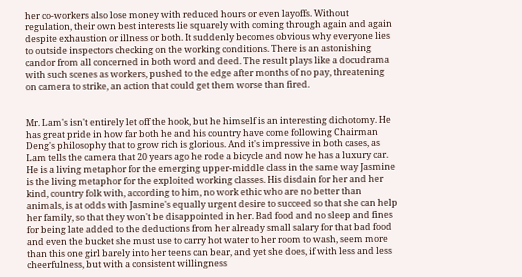her co-workers also lose money with reduced hours or even layoffs. Without regulation, their own best interests lie squarely with coming through again and again despite exhaustion or illness or both. It suddenly becomes obvious why everyone lies to outside inspectors checking on the working conditions. There is an astonishing candor from all concerned in both word and deed. The result plays like a docudrama with such scenes as workers, pushed to the edge after months of no pay, threatening on camera to strike, an action that could get them worse than fired.


Mr. Lam's isn't entirely let off the hook, but he himself is an interesting dichotomy. He has great pride in how far both he and his country have come following Chairman Deng's philosophy that to grow rich is glorious. And it's impressive in both cases, as Lam tells the camera that 20 years ago he rode a bicycle and now he has a luxury car. He is a living metaphor for the emerging upper-middle class in the same way Jasmine is the living metaphor for the exploited working classes. His disdain for her and her kind, country folk with, according to him, no work ethic who are no better than animals, is at odds with Jasmine's equally urgent desire to succeed so that she can help her family, so that they won't be disappointed in her. Bad food and no sleep and fines for being late added to the deductions from her already small salary for that bad food and even the bucket she must use to carry hot water to her room to wash, seem more than this one girl barely into her teens can bear, and yet she does, if with less and less cheerfulness, but with a consistent willingness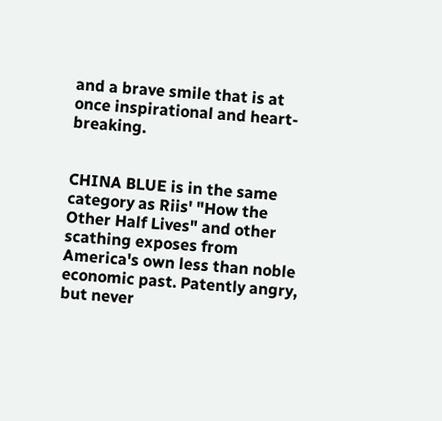and a brave smile that is at once inspirational and heart-breaking.


CHINA BLUE is in the same category as Riis' "How the Other Half Lives" and other scathing exposes from America's own less than noble economic past. Patently angry, but never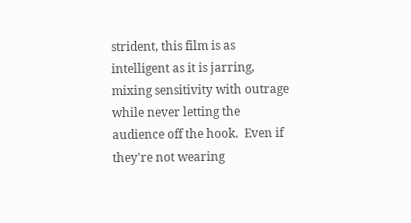strident, this film is as intelligent as it is jarring, mixing sensitivity with outrage while never letting the audience off the hook.  Even if they're not wearing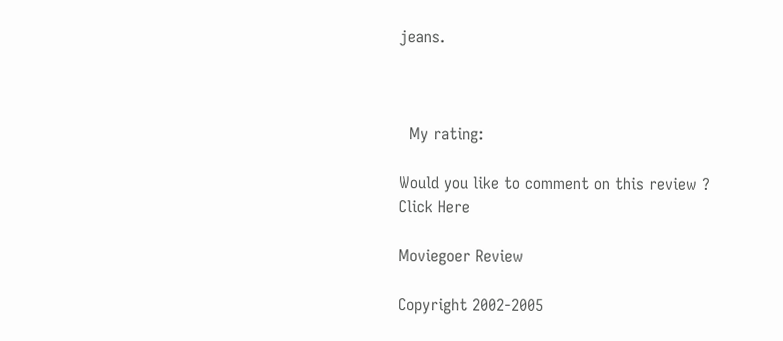jeans.



  My rating:

Would you like to comment on this review ?
Click Here

Moviegoer Review

Copyright 2002-2005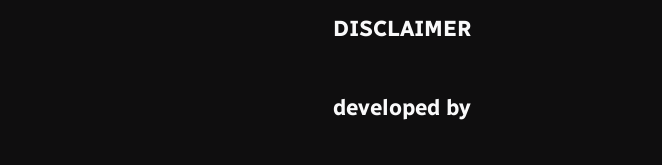DISCLAIMER

developed by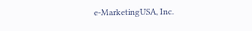e-MarketingUSA, Inc.